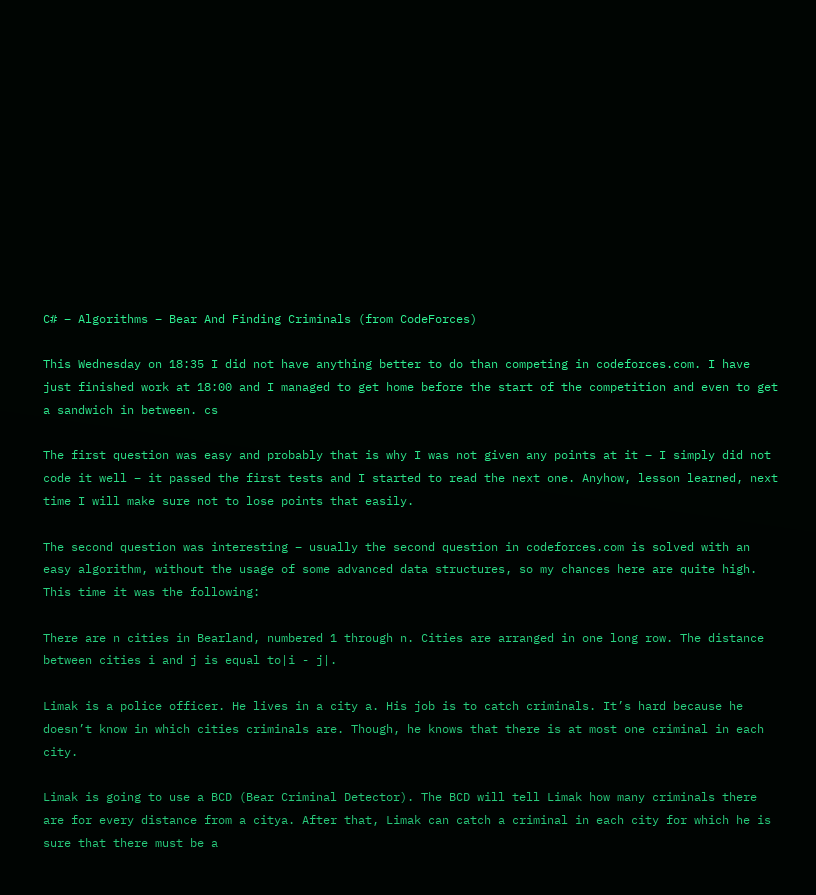C# – Algorithms – Bear And Finding Criminals (from CodeForces)

This Wednesday on 18:35 I did not have anything better to do than competing in codeforces.com. I have just finished work at 18:00 and I managed to get home before the start of the competition and even to get a sandwich in between. cs

The first question was easy and probably that is why I was not given any points at it – I simply did not code it well – it passed the first tests and I started to read the next one. Anyhow, lesson learned, next time I will make sure not to lose points that easily.

The second question was interesting – usually the second question in codeforces.com is solved with an easy algorithm, without the usage of some advanced data structures, so my chances here are quite high. This time it was the following:

There are n cities in Bearland, numbered 1 through n. Cities are arranged in one long row. The distance between cities i and j is equal to|i - j|.

Limak is a police officer. He lives in a city a. His job is to catch criminals. It’s hard because he doesn’t know in which cities criminals are. Though, he knows that there is at most one criminal in each city.

Limak is going to use a BCD (Bear Criminal Detector). The BCD will tell Limak how many criminals there are for every distance from a citya. After that, Limak can catch a criminal in each city for which he is sure that there must be a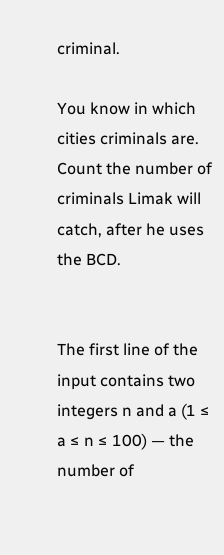criminal.

You know in which cities criminals are. Count the number of criminals Limak will catch, after he uses the BCD.


The first line of the input contains two integers n and a (1 ≤ a ≤ n ≤ 100) — the number of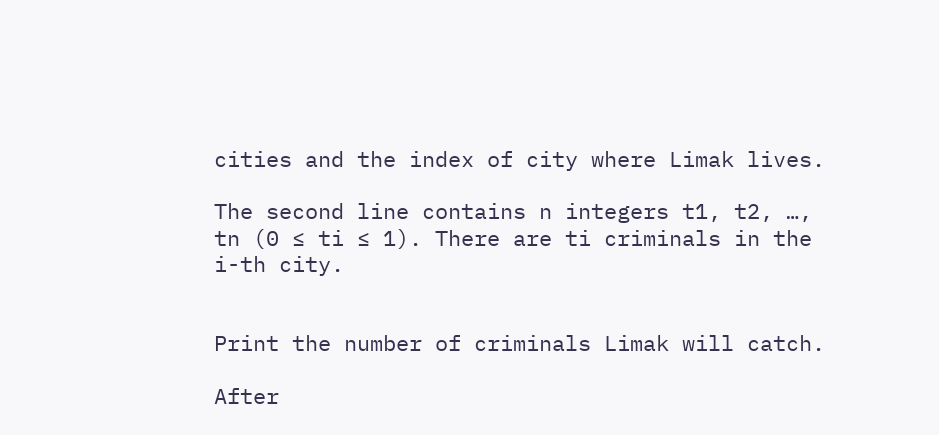cities and the index of city where Limak lives.

The second line contains n integers t1, t2, …, tn (0 ≤ ti ≤ 1). There are ti criminals in the i-th city.


Print the number of criminals Limak will catch.

After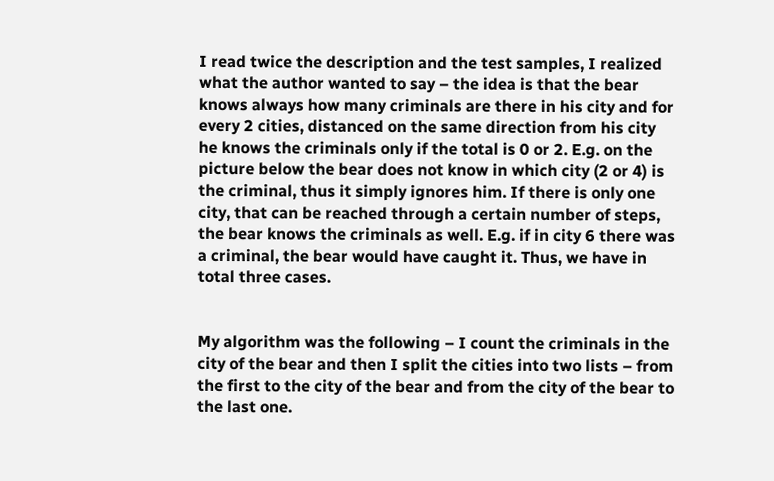I read twice the description and the test samples, I realized what the author wanted to say – the idea is that the bear knows always how many criminals are there in his city and for every 2 cities, distanced on the same direction from his city he knows the criminals only if the total is 0 or 2. E.g. on the picture below the bear does not know in which city (2 or 4) is the criminal, thus it simply ignores him. If there is only one city, that can be reached through a certain number of steps, the bear knows the criminals as well. E.g. if in city 6 there was a criminal, the bear would have caught it. Thus, we have in total three cases.


My algorithm was the following – I count the criminals in the city of the bear and then I split the cities into two lists – from the first to the city of the bear and from the city of the bear to the last one.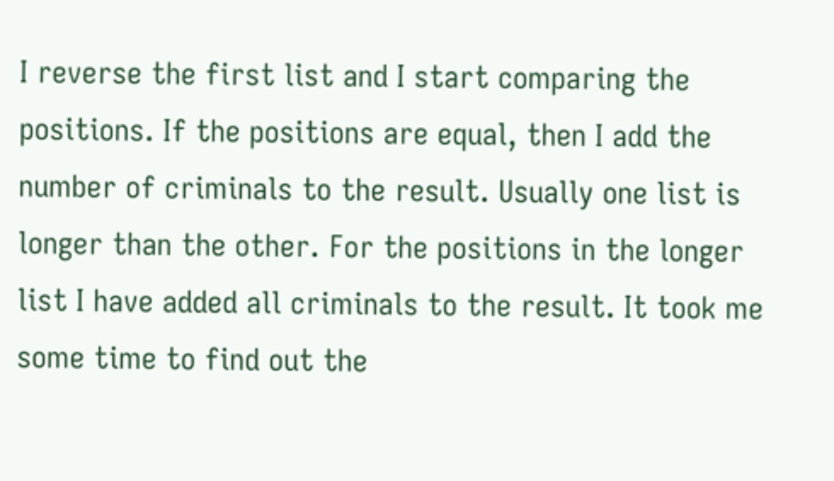I reverse the first list and I start comparing the positions. If the positions are equal, then I add the number of criminals to the result. Usually one list is longer than the other. For the positions in the longer list I have added all criminals to the result. It took me some time to find out the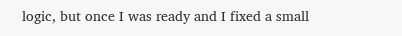logic, but once I was ready and I fixed a small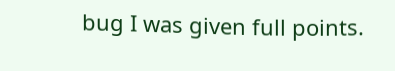bug I was given full points.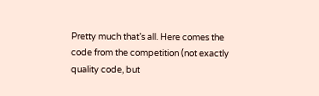Pretty much that’s all. Here comes the code from the competition (not exactly quality code, but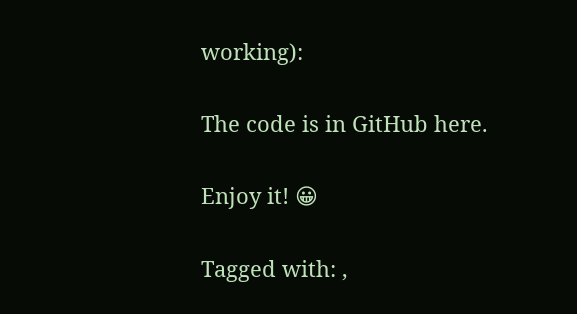working):

The code is in GitHub here.

Enjoy it! 😀

Tagged with: ,